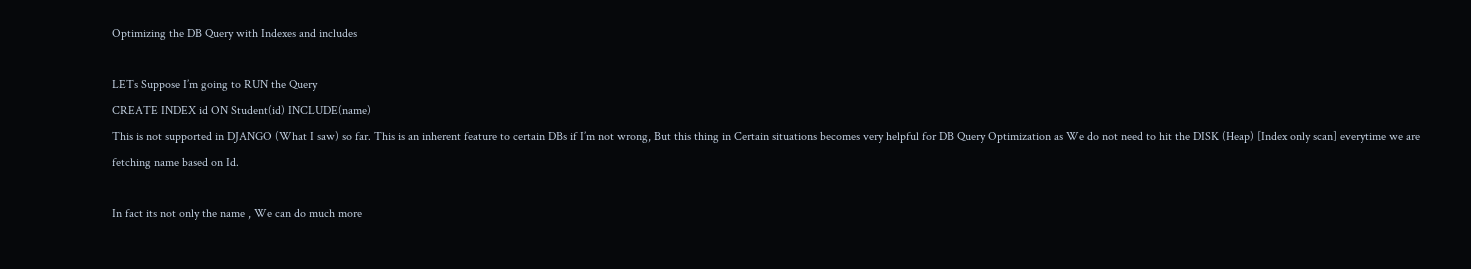Optimizing the DB Query with Indexes and includes

LETs Suppose I’m going to RUN the Query
CREATE INDEX id ON Student(id) INCLUDE(name)
This is not supported in DJANGO (What I saw) so far. This is an inherent feature to certain DBs if I’m not wrong, But this thing in Certain situations becomes very helpful for DB Query Optimization as We do not need to hit the DISK (Heap) [Index only scan] everytime we are fetching name based on Id.

In fact its not only the name , We can do much more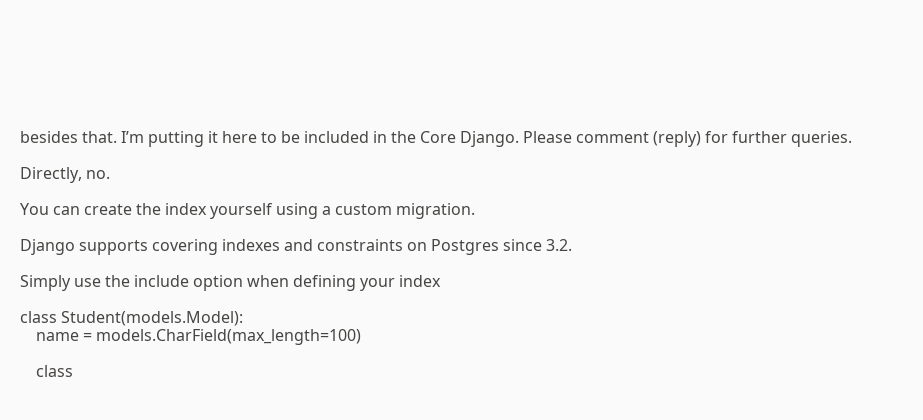besides that. I’m putting it here to be included in the Core Django. Please comment (reply) for further queries.

Directly, no.

You can create the index yourself using a custom migration.

Django supports covering indexes and constraints on Postgres since 3.2.

Simply use the include option when defining your index

class Student(models.Model):
    name = models.CharField(max_length=100)

    class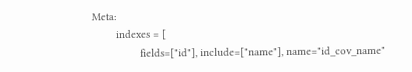Meta:
        indexes = [
                fields=["id"], include=["name"], name="id_cov_name"